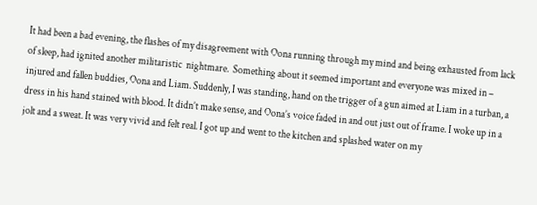It had been a bad evening, the flashes of my disagreement with Oona running through my mind and being exhausted from lack of sleep, had ignited another militaristic  nightmare.  Something about it seemed important and everyone was mixed in – injured and fallen buddies, Oona and Liam. Suddenly, I was standing, hand on the trigger of a gun aimed at Liam in a turban, a dress in his hand stained with blood. It didn’t make sense, and Oona’s voice faded in and out just out of frame. I woke up in a jolt and a sweat. It was very vivid and felt real. I got up and went to the kitchen and splashed water on my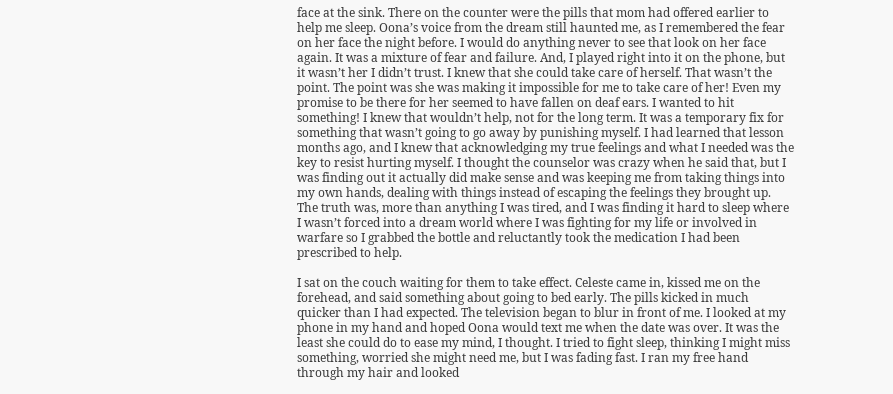face at the sink. There on the counter were the pills that mom had offered earlier to help me sleep. Oona’s voice from the dream still haunted me, as I remembered the fear on her face the night before. I would do anything never to see that look on her face again. It was a mixture of fear and failure. And, I played right into it on the phone, but it wasn’t her I didn’t trust. I knew that she could take care of herself. That wasn’t the point. The point was she was making it impossible for me to take care of her! Even my promise to be there for her seemed to have fallen on deaf ears. I wanted to hit something! I knew that wouldn’t help, not for the long term. It was a temporary fix for something that wasn’t going to go away by punishing myself. I had learned that lesson months ago, and I knew that acknowledging my true feelings and what I needed was the key to resist hurting myself. I thought the counselor was crazy when he said that, but I was finding out it actually did make sense and was keeping me from taking things into my own hands, dealing with things instead of escaping the feelings they brought up. The truth was, more than anything I was tired, and I was finding it hard to sleep where I wasn’t forced into a dream world where I was fighting for my life or involved in warfare so I grabbed the bottle and reluctantly took the medication I had been prescribed to help.

I sat on the couch waiting for them to take effect. Celeste came in, kissed me on the forehead, and said something about going to bed early. The pills kicked in much quicker than I had expected. The television began to blur in front of me. I looked at my phone in my hand and hoped Oona would text me when the date was over. It was the least she could do to ease my mind, I thought. I tried to fight sleep, thinking I might miss something, worried she might need me, but I was fading fast. I ran my free hand through my hair and looked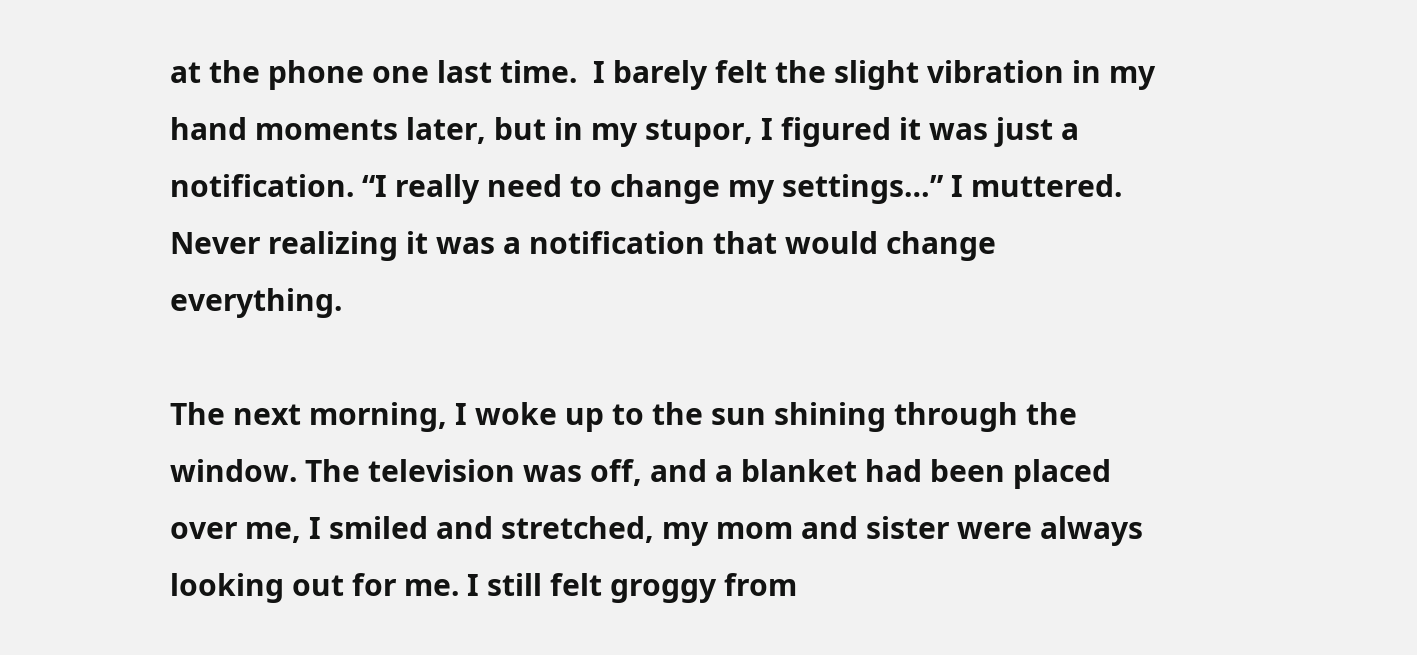at the phone one last time.  I barely felt the slight vibration in my hand moments later, but in my stupor, I figured it was just a notification. “I really need to change my settings…” I muttered. Never realizing it was a notification that would change everything.

The next morning, I woke up to the sun shining through the window. The television was off, and a blanket had been placed over me, I smiled and stretched, my mom and sister were always looking out for me. I still felt groggy from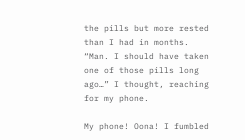the pills but more rested than I had in months. “Man. I should have taken one of those pills long ago…” I thought, reaching for my phone.

My phone! Oona! I fumbled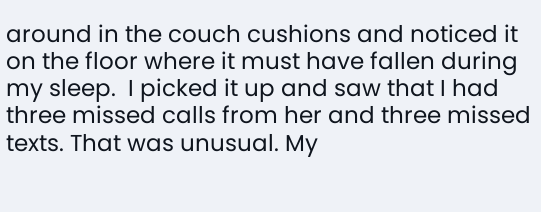around in the couch cushions and noticed it on the floor where it must have fallen during my sleep.  I picked it up and saw that I had three missed calls from her and three missed texts. That was unusual. My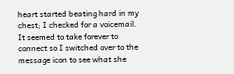heart started beating hard in my chest; I checked for a voicemail. It seemed to take forever to connect so I switched over to the message icon to see what she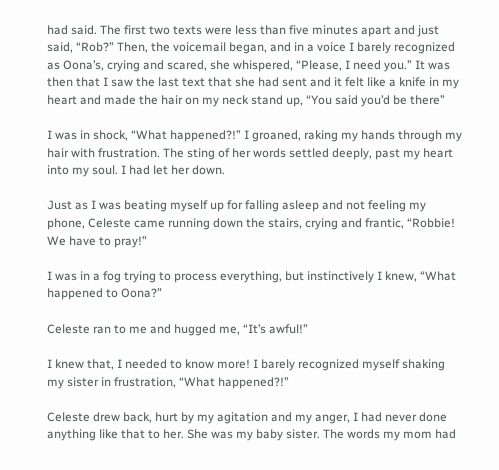had said. The first two texts were less than five minutes apart and just said, “Rob?” Then, the voicemail began, and in a voice I barely recognized as Oona’s, crying and scared, she whispered, “Please, I need you.” It was then that I saw the last text that she had sent and it felt like a knife in my heart and made the hair on my neck stand up, “You said you’d be there”

I was in shock, “What happened?!” I groaned, raking my hands through my hair with frustration. The sting of her words settled deeply, past my heart into my soul. I had let her down.

Just as I was beating myself up for falling asleep and not feeling my phone, Celeste came running down the stairs, crying and frantic, “Robbie! We have to pray!”

I was in a fog trying to process everything, but instinctively I knew, “What happened to Oona?”

Celeste ran to me and hugged me, “It’s awful!”

I knew that, I needed to know more! I barely recognized myself shaking my sister in frustration, “What happened?!”

Celeste drew back, hurt by my agitation and my anger, I had never done anything like that to her. She was my baby sister. The words my mom had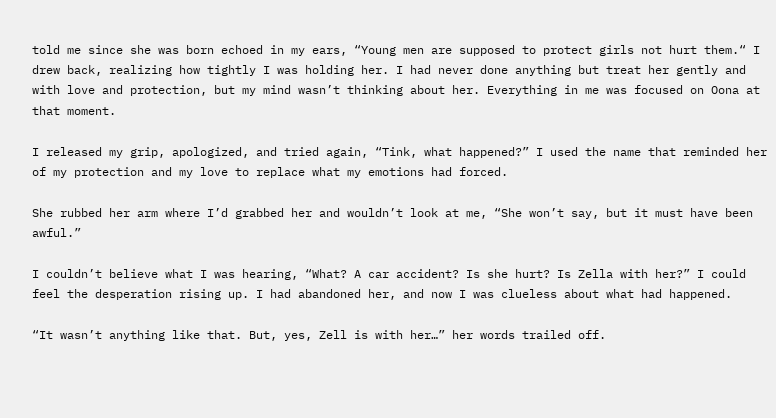told me since she was born echoed in my ears, “Young men are supposed to protect girls not hurt them.“ I drew back, realizing how tightly I was holding her. I had never done anything but treat her gently and with love and protection, but my mind wasn’t thinking about her. Everything in me was focused on Oona at that moment.

I released my grip, apologized, and tried again, “Tink, what happened?” I used the name that reminded her of my protection and my love to replace what my emotions had forced.

She rubbed her arm where I’d grabbed her and wouldn’t look at me, “She won’t say, but it must have been awful.”

I couldn’t believe what I was hearing, “What? A car accident? Is she hurt? Is Zella with her?” I could feel the desperation rising up. I had abandoned her, and now I was clueless about what had happened.

“It wasn’t anything like that. But, yes, Zell is with her…” her words trailed off.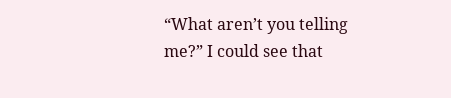“What aren’t you telling me?” I could see that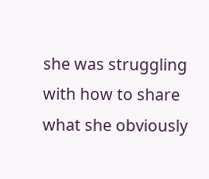she was struggling with how to share what she obviously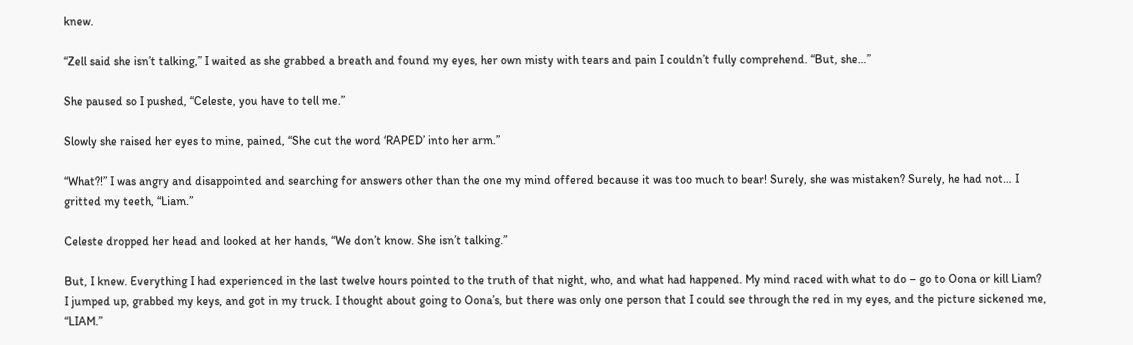knew.

“Zell said she isn’t talking,” I waited as she grabbed a breath and found my eyes, her own misty with tears and pain I couldn’t fully comprehend. “But, she…”

She paused so I pushed, “Celeste, you have to tell me.”

Slowly she raised her eyes to mine, pained, “She cut the word ‘RAPED’ into her arm.”

“What?!” I was angry and disappointed and searching for answers other than the one my mind offered because it was too much to bear! Surely, she was mistaken? Surely, he had not… I gritted my teeth, “Liam.”

Celeste dropped her head and looked at her hands, “We don’t know. She isn’t talking.”

But, I knew. Everything I had experienced in the last twelve hours pointed to the truth of that night, who, and what had happened. My mind raced with what to do – go to Oona or kill Liam? I jumped up, grabbed my keys, and got in my truck. I thought about going to Oona’s, but there was only one person that I could see through the red in my eyes, and the picture sickened me, “LIAM.”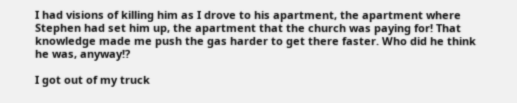I had visions of killing him as I drove to his apartment, the apartment where Stephen had set him up, the apartment that the church was paying for! That knowledge made me push the gas harder to get there faster. Who did he think he was, anyway!?

I got out of my truck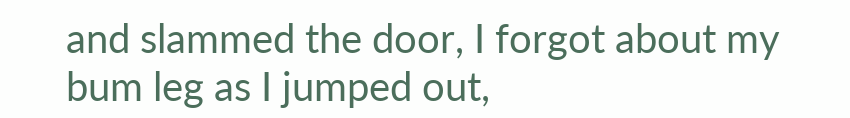and slammed the door, I forgot about my bum leg as I jumped out,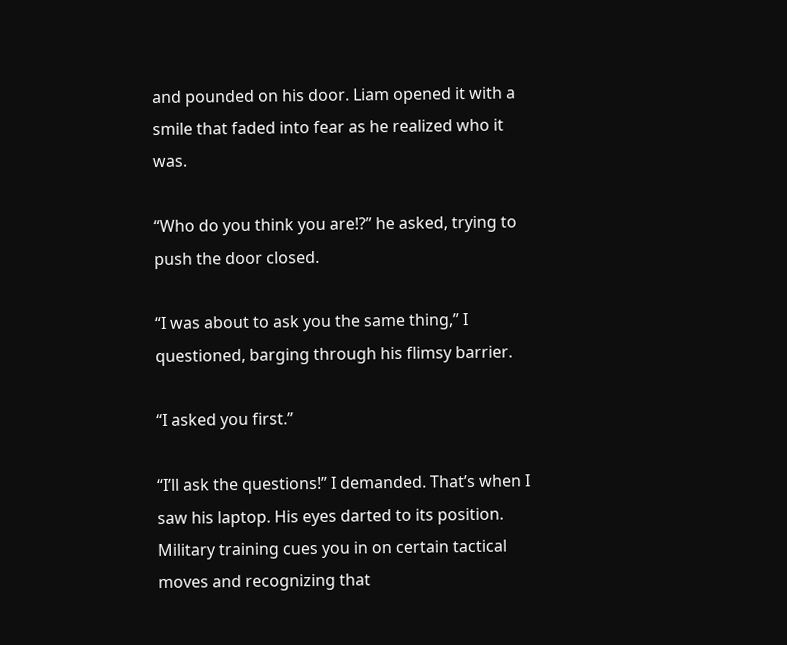and pounded on his door. Liam opened it with a smile that faded into fear as he realized who it was.

“Who do you think you are!?” he asked, trying to push the door closed.

“I was about to ask you the same thing,” I questioned, barging through his flimsy barrier.

“I asked you first.”

“I’ll ask the questions!” I demanded. That’s when I saw his laptop. His eyes darted to its position. Military training cues you in on certain tactical moves and recognizing that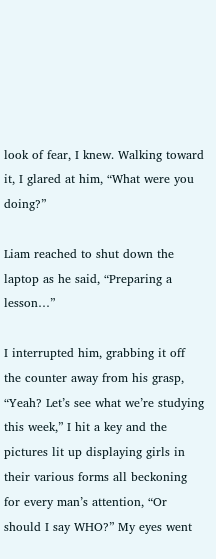look of fear, I knew. Walking toward it, I glared at him, “What were you doing?”

Liam reached to shut down the laptop as he said, “Preparing a lesson…”

I interrupted him, grabbing it off the counter away from his grasp, “Yeah? Let’s see what we’re studying this week,” I hit a key and the pictures lit up displaying girls in their various forms all beckoning for every man’s attention, “Or should I say WHO?” My eyes went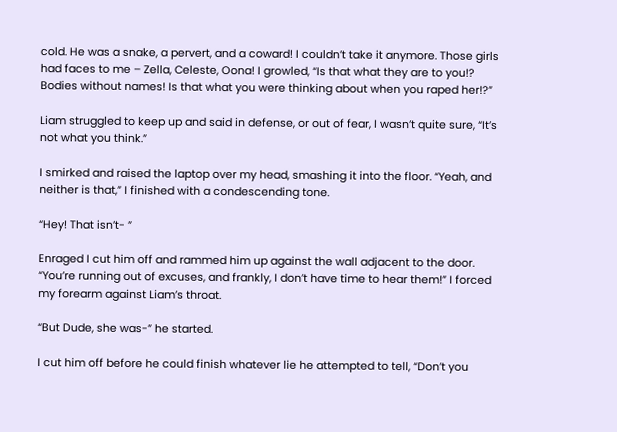cold. He was a snake, a pervert, and a coward! I couldn’t take it anymore. Those girls had faces to me – Zella, Celeste, Oona! I growled, “Is that what they are to you!? Bodies without names! Is that what you were thinking about when you raped her!?”

Liam struggled to keep up and said in defense, or out of fear, I wasn’t quite sure, “It’s not what you think.”

I smirked and raised the laptop over my head, smashing it into the floor. “Yeah, and neither is that,” I finished with a condescending tone.

“Hey! That isn’t- ”

Enraged I cut him off and rammed him up against the wall adjacent to the door. “You’re running out of excuses, and frankly, I don’t have time to hear them!” I forced my forearm against Liam’s throat.

“But Dude, she was-” he started.

I cut him off before he could finish whatever lie he attempted to tell, “Don’t you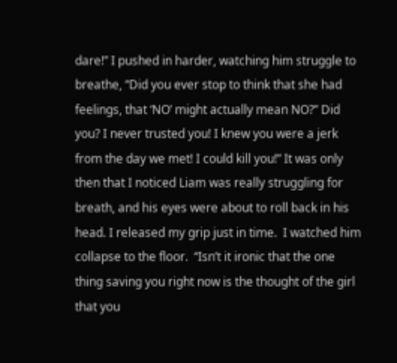dare!” I pushed in harder, watching him struggle to breathe, “Did you ever stop to think that she had feelings, that ‘NO’ might actually mean NO?” Did you? I never trusted you! I knew you were a jerk from the day we met! I could kill you!” It was only then that I noticed Liam was really struggling for breath, and his eyes were about to roll back in his head. I released my grip just in time.  I watched him collapse to the floor.  “Isn’t it ironic that the one thing saving you right now is the thought of the girl that you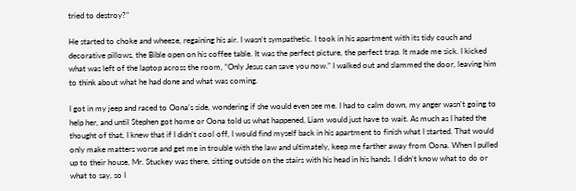tried to destroy?”

He started to choke and wheeze, regaining his air. I wasn’t sympathetic. I took in his apartment with its tidy couch and decorative pillows, the Bible open on his coffee table. It was the perfect picture, the perfect trap. It made me sick. I kicked what was left of the laptop across the room, “Only Jesus can save you now.” I walked out and slammed the door, leaving him to think about what he had done and what was coming.

I got in my jeep and raced to Oona’s side, wondering if she would even see me. I had to calm down, my anger wasn’t going to help her, and until Stephen got home or Oona told us what happened, Liam would just have to wait. As much as I hated the thought of that, I knew that if I didn’t cool off, I would find myself back in his apartment to finish what I started. That would only make matters worse and get me in trouble with the law and ultimately, keep me farther away from Oona. When I pulled up to their house, Mr. Stuckey was there, sitting outside on the stairs with his head in his hands. I didn’t know what to do or what to say, so I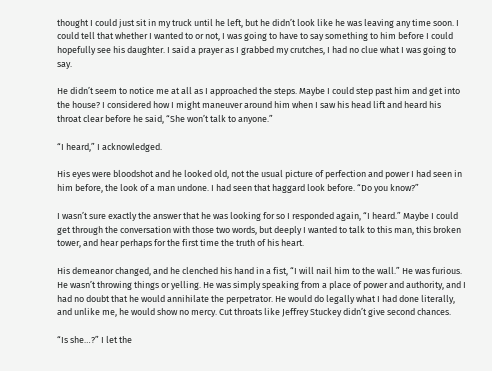thought I could just sit in my truck until he left, but he didn’t look like he was leaving any time soon. I could tell that whether I wanted to or not, I was going to have to say something to him before I could hopefully see his daughter. I said a prayer as I grabbed my crutches, I had no clue what I was going to say.

He didn’t seem to notice me at all as I approached the steps. Maybe I could step past him and get into the house? I considered how I might maneuver around him when I saw his head lift and heard his throat clear before he said, “She won’t talk to anyone.”

“I heard,” I acknowledged.

His eyes were bloodshot and he looked old, not the usual picture of perfection and power I had seen in him before, the look of a man undone. I had seen that haggard look before. “Do you know?”

I wasn’t sure exactly the answer that he was looking for so I responded again, “I heard.” Maybe I could get through the conversation with those two words, but deeply I wanted to talk to this man, this broken tower, and hear perhaps for the first time the truth of his heart.

His demeanor changed, and he clenched his hand in a fist, “I will nail him to the wall.” He was furious. He wasn’t throwing things or yelling. He was simply speaking from a place of power and authority, and I had no doubt that he would annihilate the perpetrator. He would do legally what I had done literally, and unlike me, he would show no mercy. Cut throats like Jeffrey Stuckey didn’t give second chances.

“Is she…?” I let the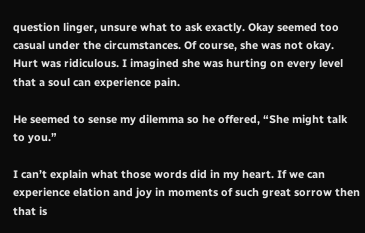question linger, unsure what to ask exactly. Okay seemed too casual under the circumstances. Of course, she was not okay. Hurt was ridiculous. I imagined she was hurting on every level that a soul can experience pain.

He seemed to sense my dilemma so he offered, “She might talk to you.”

I can’t explain what those words did in my heart. If we can experience elation and joy in moments of such great sorrow then that is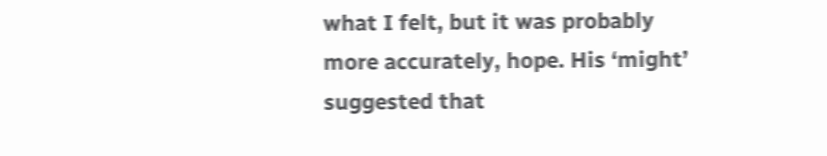what I felt, but it was probably more accurately, hope. His ‘might’ suggested that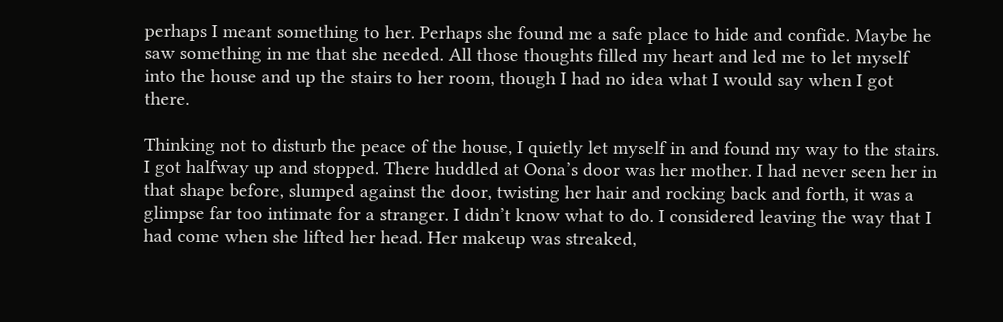perhaps I meant something to her. Perhaps she found me a safe place to hide and confide. Maybe he saw something in me that she needed. All those thoughts filled my heart and led me to let myself into the house and up the stairs to her room, though I had no idea what I would say when I got there.

Thinking not to disturb the peace of the house, I quietly let myself in and found my way to the stairs. I got halfway up and stopped. There huddled at Oona’s door was her mother. I had never seen her in that shape before, slumped against the door, twisting her hair and rocking back and forth, it was a glimpse far too intimate for a stranger. I didn’t know what to do. I considered leaving the way that I had come when she lifted her head. Her makeup was streaked,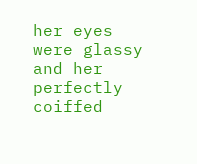her eyes were glassy and her perfectly coiffed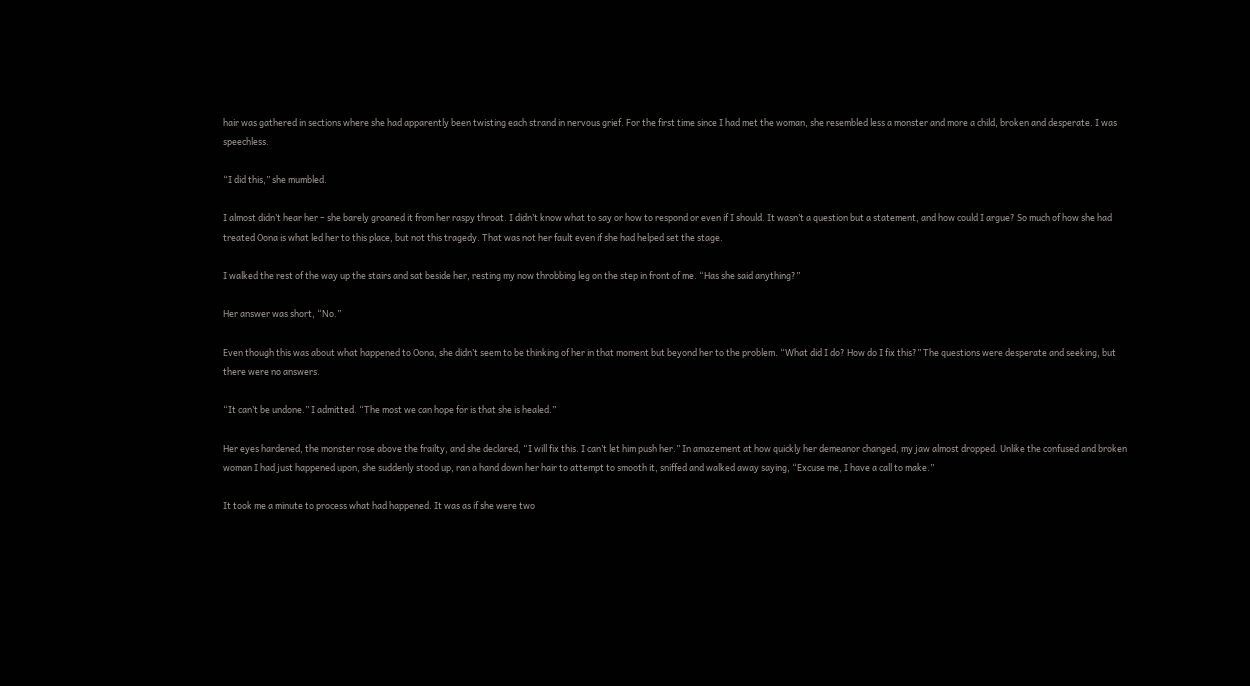hair was gathered in sections where she had apparently been twisting each strand in nervous grief. For the first time since I had met the woman, she resembled less a monster and more a child, broken and desperate. I was speechless.

“I did this,” she mumbled.

I almost didn’t hear her – she barely groaned it from her raspy throat. I didn’t know what to say or how to respond or even if I should. It wasn’t a question but a statement, and how could I argue? So much of how she had treated Oona is what led her to this place, but not this tragedy. That was not her fault even if she had helped set the stage.

I walked the rest of the way up the stairs and sat beside her, resting my now throbbing leg on the step in front of me. “Has she said anything?”

Her answer was short, “No.”

Even though this was about what happened to Oona, she didn’t seem to be thinking of her in that moment but beyond her to the problem. “What did I do? How do I fix this?” The questions were desperate and seeking, but there were no answers.

“It can’t be undone.” I admitted. “The most we can hope for is that she is healed.”

Her eyes hardened, the monster rose above the frailty, and she declared, “I will fix this. I can’t let him push her.” In amazement at how quickly her demeanor changed, my jaw almost dropped. Unlike the confused and broken woman I had just happened upon, she suddenly stood up, ran a hand down her hair to attempt to smooth it, sniffed and walked away saying, “Excuse me, I have a call to make.”

It took me a minute to process what had happened. It was as if she were two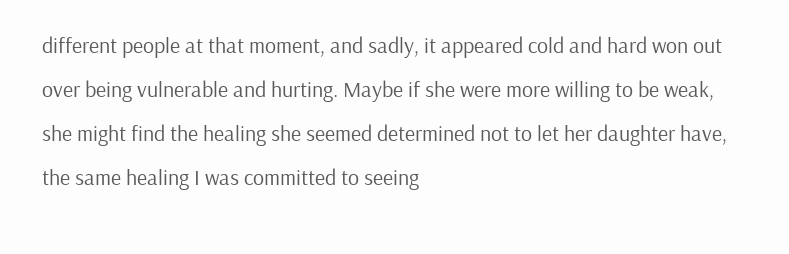different people at that moment, and sadly, it appeared cold and hard won out over being vulnerable and hurting. Maybe if she were more willing to be weak, she might find the healing she seemed determined not to let her daughter have, the same healing I was committed to seeing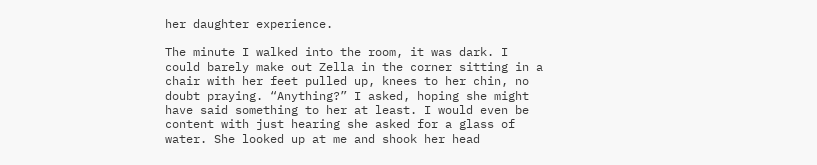her daughter experience.

The minute I walked into the room, it was dark. I could barely make out Zella in the corner sitting in a chair with her feet pulled up, knees to her chin, no doubt praying. “Anything?” I asked, hoping she might have said something to her at least. I would even be content with just hearing she asked for a glass of water. She looked up at me and shook her head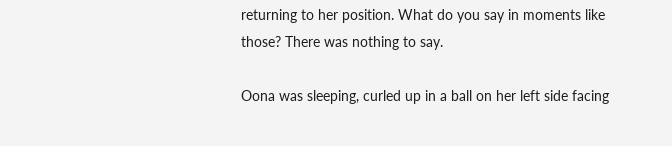returning to her position. What do you say in moments like those? There was nothing to say.

Oona was sleeping, curled up in a ball on her left side facing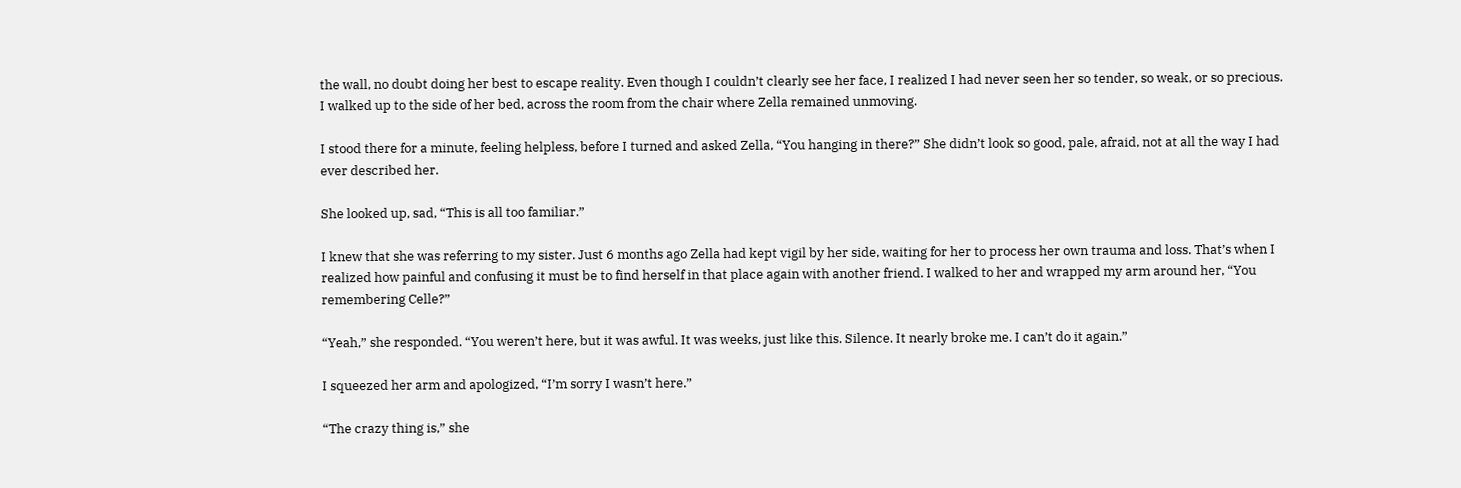the wall, no doubt doing her best to escape reality. Even though I couldn’t clearly see her face, I realized I had never seen her so tender, so weak, or so precious. I walked up to the side of her bed, across the room from the chair where Zella remained unmoving.

I stood there for a minute, feeling helpless, before I turned and asked Zella, “You hanging in there?” She didn’t look so good, pale, afraid, not at all the way I had ever described her.

She looked up, sad, “This is all too familiar.”

I knew that she was referring to my sister. Just 6 months ago Zella had kept vigil by her side, waiting for her to process her own trauma and loss. That’s when I  realized how painful and confusing it must be to find herself in that place again with another friend. I walked to her and wrapped my arm around her, “You remembering Celle?”

“Yeah,” she responded. “You weren’t here, but it was awful. It was weeks, just like this. Silence. It nearly broke me. I can’t do it again.”

I squeezed her arm and apologized, “I’m sorry I wasn’t here.”

“The crazy thing is,” she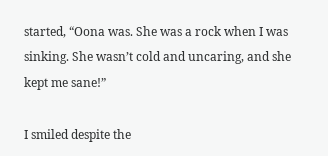started, “Oona was. She was a rock when I was sinking. She wasn’t cold and uncaring, and she kept me sane!”

I smiled despite the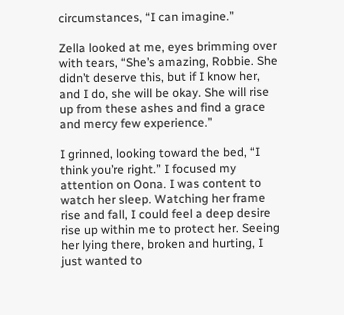circumstances, “I can imagine.”

Zella looked at me, eyes brimming over with tears, “She’s amazing, Robbie. She didn’t deserve this, but if I know her, and I do, she will be okay. She will rise up from these ashes and find a grace and mercy few experience.”

I grinned, looking toward the bed, “I think you’re right.” I focused my attention on Oona. I was content to watch her sleep. Watching her frame rise and fall, I could feel a deep desire rise up within me to protect her. Seeing her lying there, broken and hurting, I just wanted to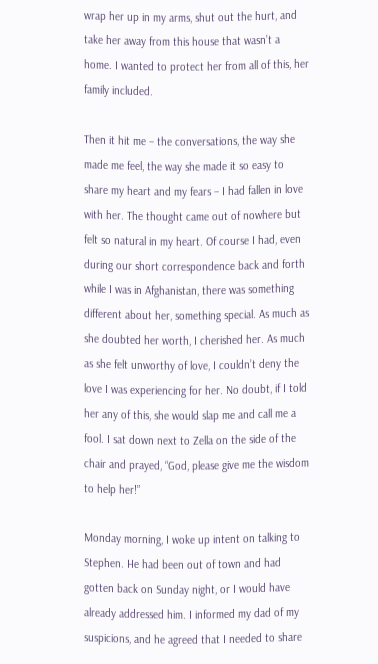wrap her up in my arms, shut out the hurt, and take her away from this house that wasn’t a home. I wanted to protect her from all of this, her family included.

Then it hit me – the conversations, the way she made me feel, the way she made it so easy to share my heart and my fears – I had fallen in love with her. The thought came out of nowhere but felt so natural in my heart. Of course I had, even during our short correspondence back and forth while I was in Afghanistan, there was something different about her, something special. As much as she doubted her worth, I cherished her. As much as she felt unworthy of love, I couldn’t deny the love I was experiencing for her. No doubt, if I told her any of this, she would slap me and call me a fool. I sat down next to Zella on the side of the chair and prayed, “God, please give me the wisdom to help her!”

Monday morning, I woke up intent on talking to Stephen. He had been out of town and had gotten back on Sunday night, or I would have already addressed him. I informed my dad of my suspicions, and he agreed that I needed to share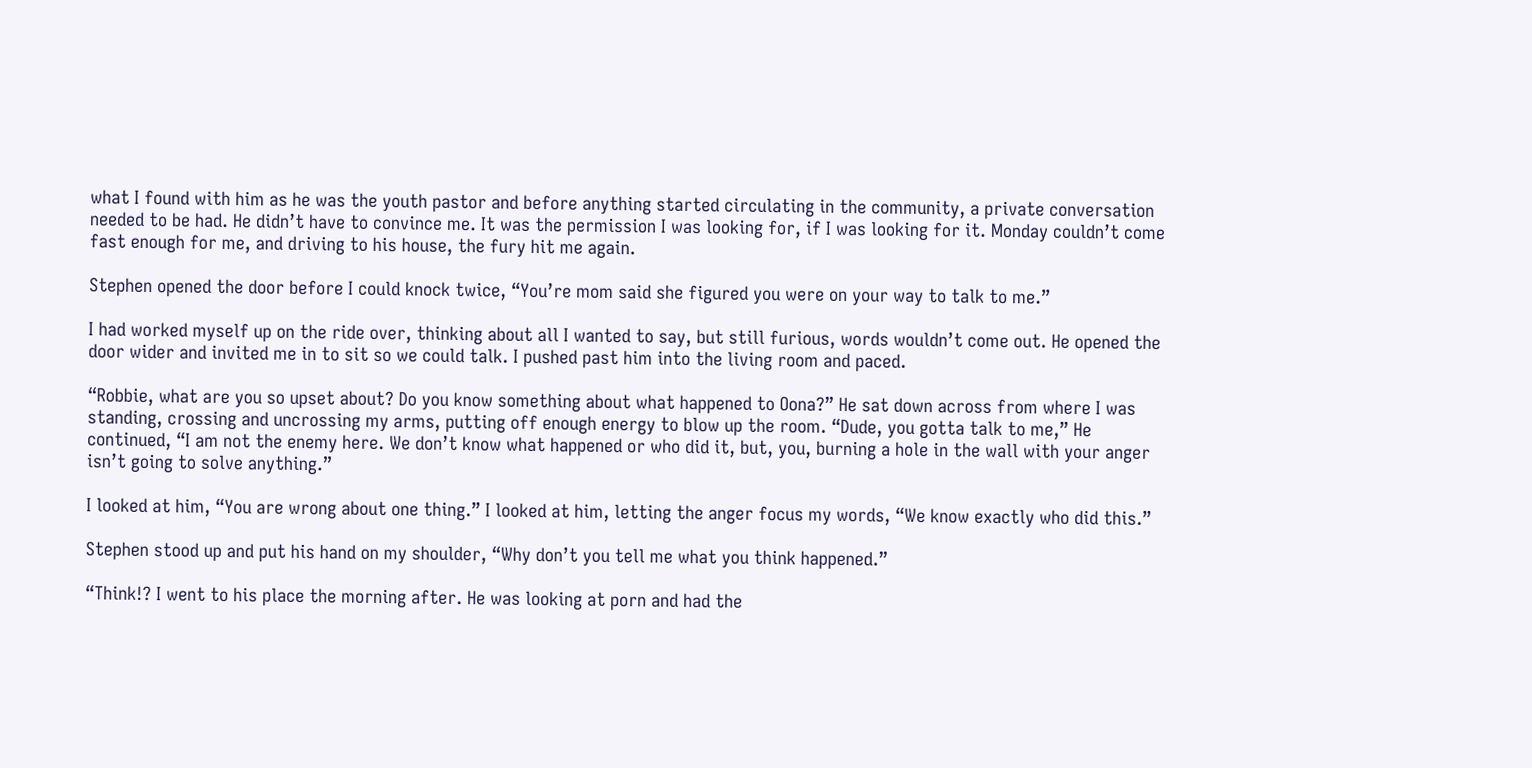what I found with him as he was the youth pastor and before anything started circulating in the community, a private conversation needed to be had. He didn’t have to convince me. It was the permission I was looking for, if I was looking for it. Monday couldn’t come fast enough for me, and driving to his house, the fury hit me again.

Stephen opened the door before I could knock twice, “You’re mom said she figured you were on your way to talk to me.”

I had worked myself up on the ride over, thinking about all I wanted to say, but still furious, words wouldn’t come out. He opened the door wider and invited me in to sit so we could talk. I pushed past him into the living room and paced.

“Robbie, what are you so upset about? Do you know something about what happened to Oona?” He sat down across from where I was standing, crossing and uncrossing my arms, putting off enough energy to blow up the room. “Dude, you gotta talk to me,” He continued, “I am not the enemy here. We don’t know what happened or who did it, but, you, burning a hole in the wall with your anger isn’t going to solve anything.”

I looked at him, “You are wrong about one thing.” I looked at him, letting the anger focus my words, “We know exactly who did this.”

Stephen stood up and put his hand on my shoulder, “Why don’t you tell me what you think happened.”

“Think!? I went to his place the morning after. He was looking at porn and had the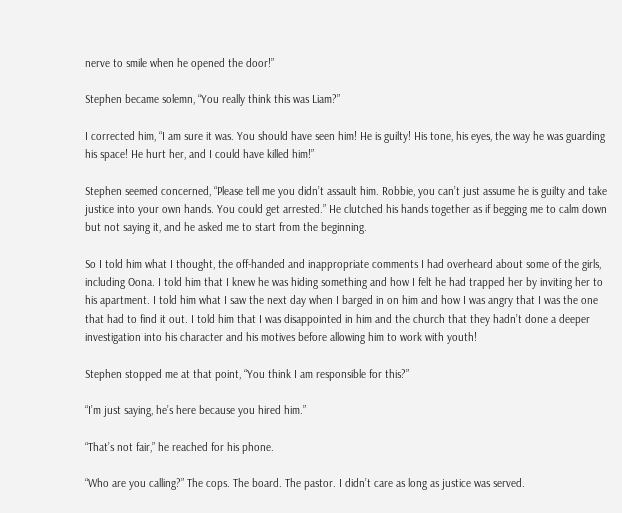nerve to smile when he opened the door!”

Stephen became solemn, “You really think this was Liam?”

I corrected him, “I am sure it was. You should have seen him! He is guilty! His tone, his eyes, the way he was guarding his space! He hurt her, and I could have killed him!”

Stephen seemed concerned, “Please tell me you didn’t assault him. Robbie, you can’t just assume he is guilty and take justice into your own hands. You could get arrested.” He clutched his hands together as if begging me to calm down but not saying it, and he asked me to start from the beginning.

So I told him what I thought, the off-handed and inappropriate comments I had overheard about some of the girls, including Oona. I told him that I knew he was hiding something and how I felt he had trapped her by inviting her to his apartment. I told him what I saw the next day when I barged in on him and how I was angry that I was the one that had to find it out. I told him that I was disappointed in him and the church that they hadn’t done a deeper investigation into his character and his motives before allowing him to work with youth!

Stephen stopped me at that point, “You think I am responsible for this?”

“I’m just saying, he’s here because you hired him.”

“That’s not fair,” he reached for his phone.

“Who are you calling?” The cops. The board. The pastor. I didn’t care as long as justice was served.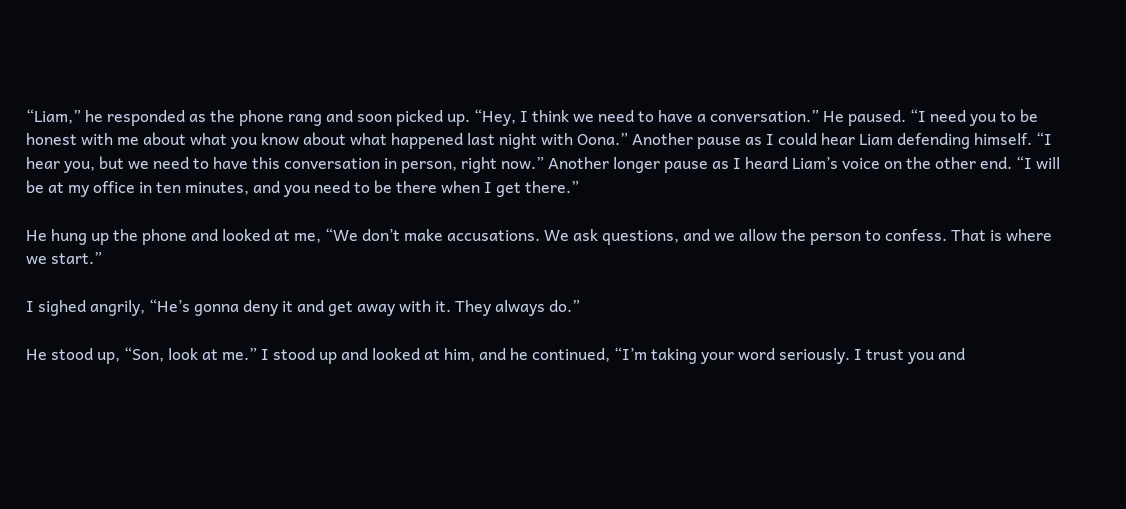“Liam,” he responded as the phone rang and soon picked up. “Hey, I think we need to have a conversation.” He paused. “I need you to be honest with me about what you know about what happened last night with Oona.” Another pause as I could hear Liam defending himself. “I hear you, but we need to have this conversation in person, right now.” Another longer pause as I heard Liam’s voice on the other end. “I will be at my office in ten minutes, and you need to be there when I get there.”

He hung up the phone and looked at me, “We don’t make accusations. We ask questions, and we allow the person to confess. That is where we start.”

I sighed angrily, “He’s gonna deny it and get away with it. They always do.”

He stood up, “Son, look at me.” I stood up and looked at him, and he continued, “I’m taking your word seriously. I trust you and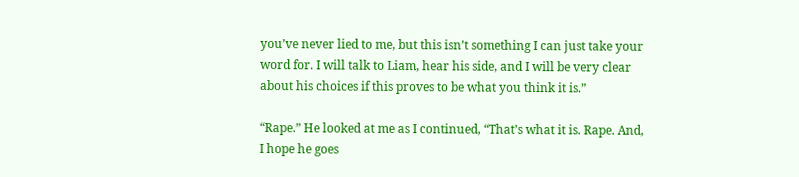you’ve never lied to me, but this isn’t something I can just take your word for. I will talk to Liam, hear his side, and I will be very clear about his choices if this proves to be what you think it is.”

“Rape.” He looked at me as I continued, “That’s what it is. Rape. And, I hope he goes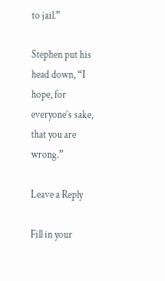to jail.”

Stephen put his head down, “I hope, for everyone’s sake, that you are wrong.”

Leave a Reply

Fill in your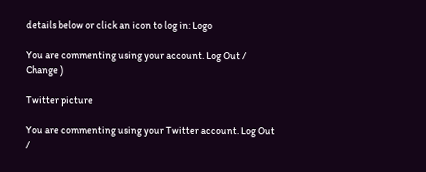details below or click an icon to log in: Logo

You are commenting using your account. Log Out /  Change )

Twitter picture

You are commenting using your Twitter account. Log Out /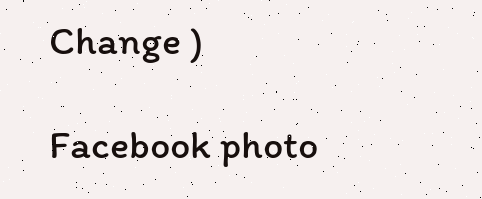Change )

Facebook photo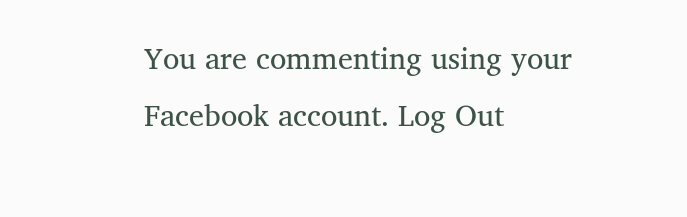You are commenting using your Facebook account. Log Out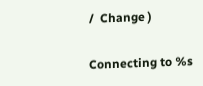/  Change )

Connecting to %s